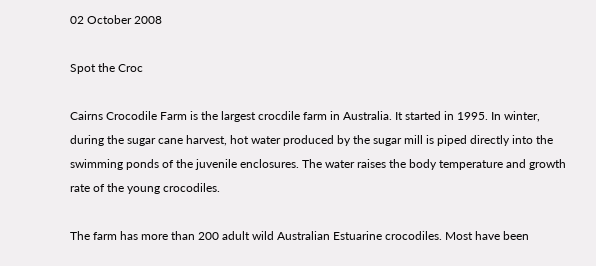02 October 2008

Spot the Croc

Cairns Crocodile Farm is the largest crocdile farm in Australia. It started in 1995. In winter, during the sugar cane harvest, hot water produced by the sugar mill is piped directly into the swimming ponds of the juvenile enclosures. The water raises the body temperature and growth rate of the young crocodiles.

The farm has more than 200 adult wild Australian Estuarine crocodiles. Most have been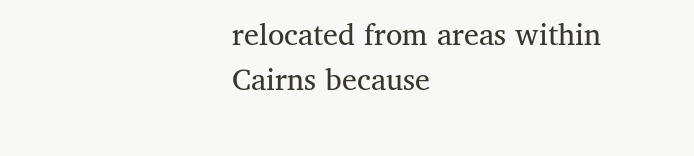relocated from areas within Cairns because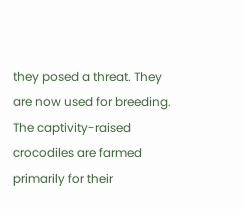they posed a threat. They are now used for breeding. The captivity-raised crocodiles are farmed primarily for their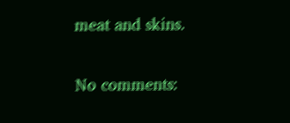meat and skins.

No comments: